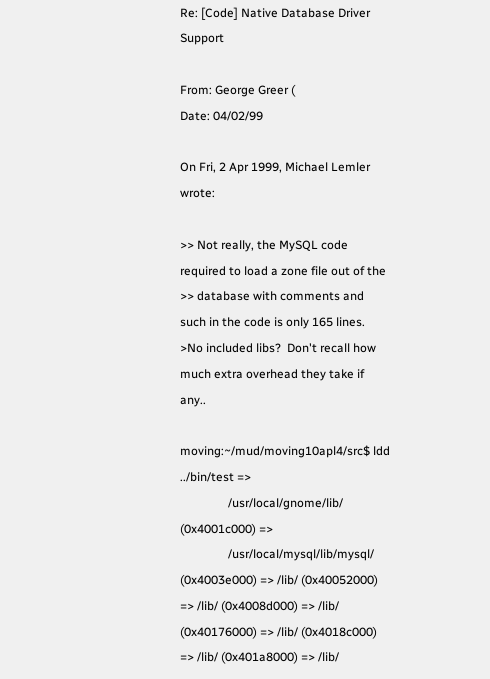Re: [Code] Native Database Driver Support

From: George Greer (
Date: 04/02/99

On Fri, 2 Apr 1999, Michael Lemler wrote:

>> Not really, the MySQL code required to load a zone file out of the
>> database with comments and such in the code is only 165 lines.
>No included libs?  Don't recall how much extra overhead they take if any..

moving:~/mud/moving10apl4/src$ ldd ../bin/test =>
                /usr/local/gnome/lib/ (0x4001c000) =>
                /usr/local/mysql/lib/mysql/ (0x4003e000) => /lib/ (0x40052000) => /lib/ (0x4008d000) => /lib/ (0x40176000) => /lib/ (0x4018c000) => /lib/ (0x401a8000) => /lib/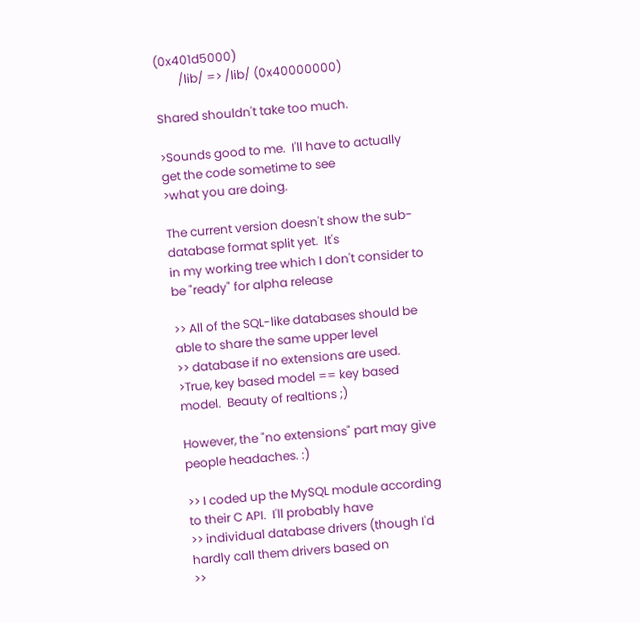(0x401d5000)
        /lib/ => /lib/ (0x40000000)

Shared shouldn't take too much.

>Sounds good to me.  I'll have to actually get the code sometime to see
>what you are doing.

The current version doesn't show the sub-database format split yet.  It's
in my working tree which I don't consider to be "ready" for alpha release

>> All of the SQL-like databases should be able to share the same upper level
>> database if no extensions are used.
>True, key based model == key based model.  Beauty of realtions ;)

However, the "no extensions" part may give people headaches. :)

>> I coded up the MySQL module according to their C API.  I'll probably have
>> individual database drivers (though I'd hardly call them drivers based on
>>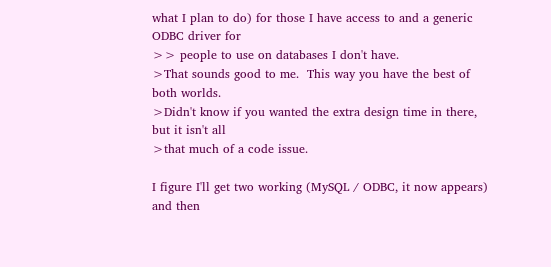what I plan to do) for those I have access to and a generic ODBC driver for
>> people to use on databases I don't have.
>That sounds good to me.  This way you have the best of both worlds.
>Didn't know if you wanted the extra design time in there, but it isn't all
>that much of a code issue.

I figure I'll get two working (MySQL / ODBC, it now appears) and then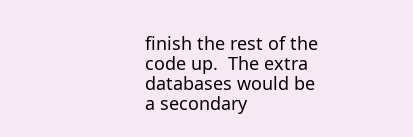finish the rest of the code up.  The extra databases would be a secondary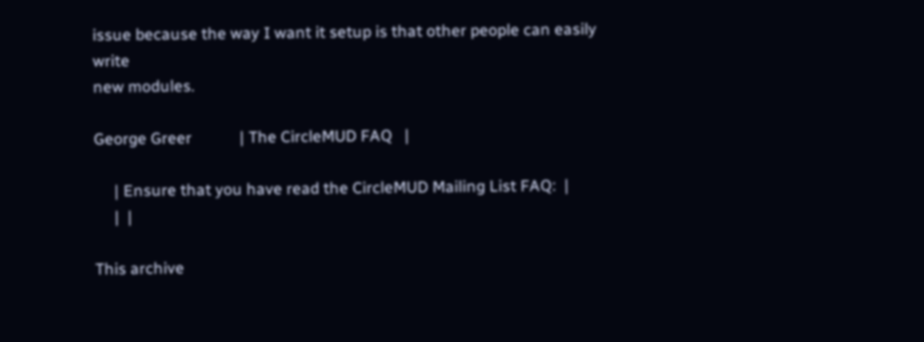issue because the way I want it setup is that other people can easily write
new modules.

George Greer            | The CircleMUD FAQ   |

     | Ensure that you have read the CircleMUD Mailing List FAQ:  |
     |  |

This archive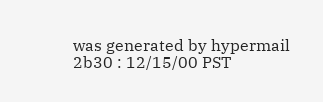was generated by hypermail 2b30 : 12/15/00 PST